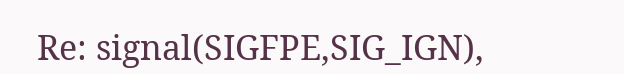Re: signal(SIGFPE,SIG_IGN),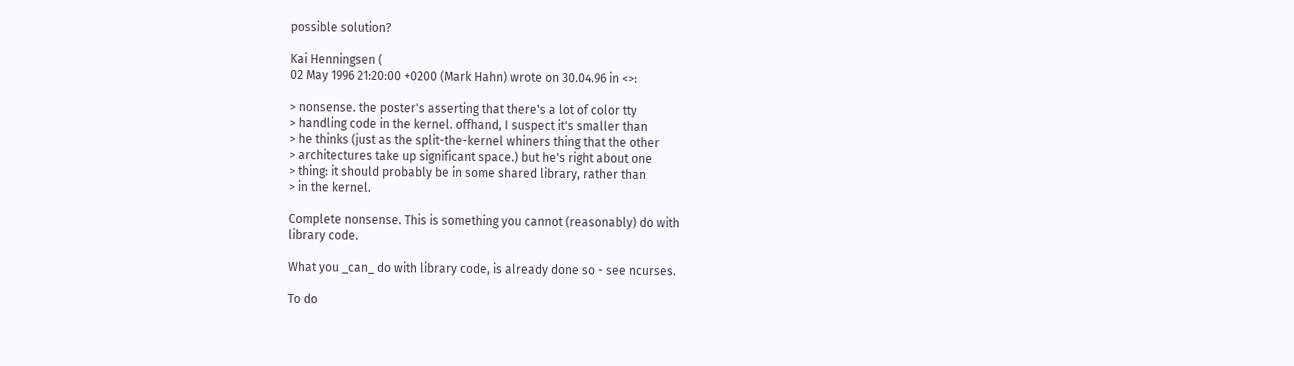possible solution?

Kai Henningsen (
02 May 1996 21:20:00 +0200 (Mark Hahn) wrote on 30.04.96 in <>:

> nonsense. the poster's asserting that there's a lot of color tty
> handling code in the kernel. offhand, I suspect it's smaller than
> he thinks (just as the split-the-kernel whiners thing that the other
> architectures take up significant space.) but he's right about one
> thing: it should probably be in some shared library, rather than
> in the kernel.

Complete nonsense. This is something you cannot (reasonably) do with
library code.

What you _can_ do with library code, is already done so - see ncurses.

To do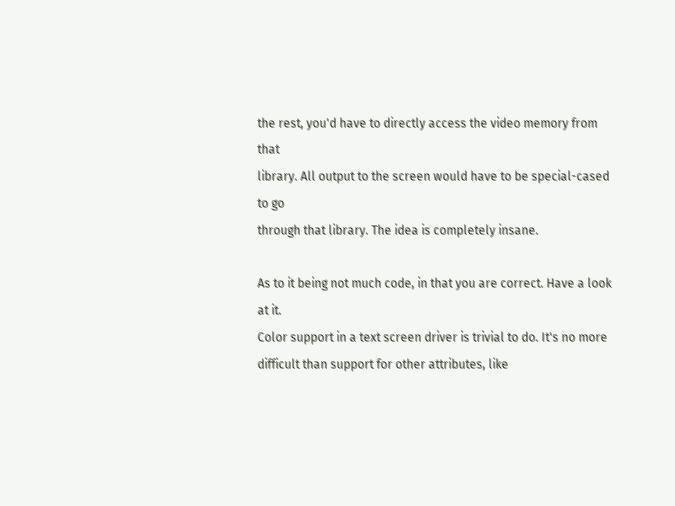the rest, you'd have to directly access the video memory from that
library. All output to the screen would have to be special-cased to go
through that library. The idea is completely insane.

As to it being not much code, in that you are correct. Have a look at it.
Color support in a text screen driver is trivial to do. It's no more
difficult than support for other attributes, like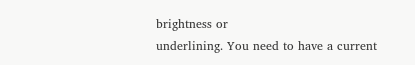brightness or
underlining. You need to have a current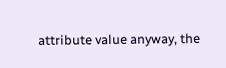attribute value anyway, the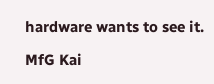hardware wants to see it.

MfG Kai